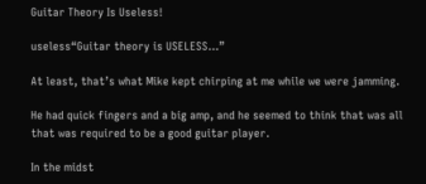Guitar Theory Is Useless!

useless“Guitar theory is USELESS…”

At least, that’s what Mike kept chirping at me while we were jamming.

He had quick fingers and a big amp, and he seemed to think that was all that was required to be a good guitar player.

In the midst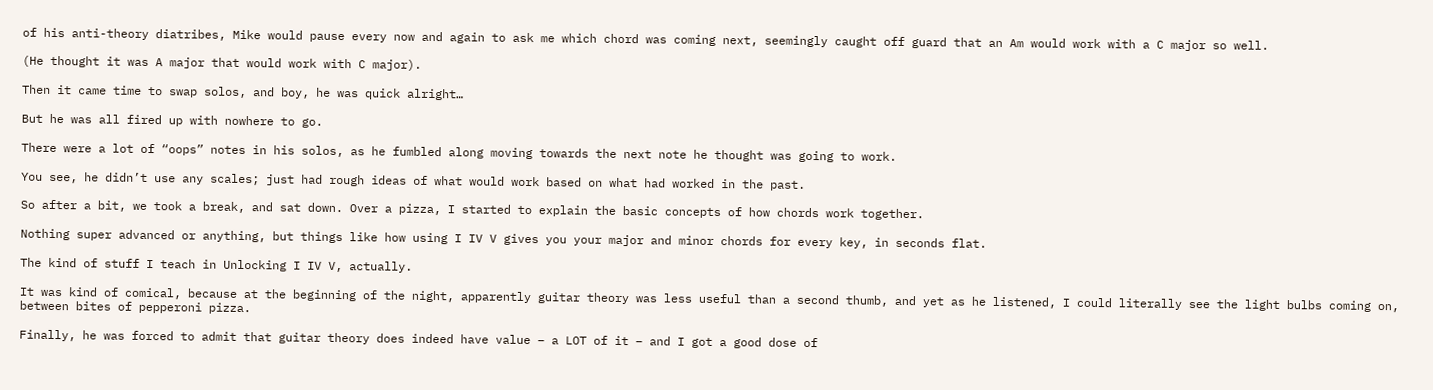of his anti-theory diatribes, Mike would pause every now and again to ask me which chord was coming next, seemingly caught off guard that an Am would work with a C major so well.

(He thought it was A major that would work with C major).

Then it came time to swap solos, and boy, he was quick alright…

But he was all fired up with nowhere to go.

There were a lot of “oops” notes in his solos, as he fumbled along moving towards the next note he thought was going to work.

You see, he didn’t use any scales; just had rough ideas of what would work based on what had worked in the past.

So after a bit, we took a break, and sat down. Over a pizza, I started to explain the basic concepts of how chords work together.

Nothing super advanced or anything, but things like how using I IV V gives you your major and minor chords for every key, in seconds flat.

The kind of stuff I teach in Unlocking I IV V, actually.

It was kind of comical, because at the beginning of the night, apparently guitar theory was less useful than a second thumb, and yet as he listened, I could literally see the light bulbs coming on, between bites of pepperoni pizza.

Finally, he was forced to admit that guitar theory does indeed have value – a LOT of it – and I got a good dose of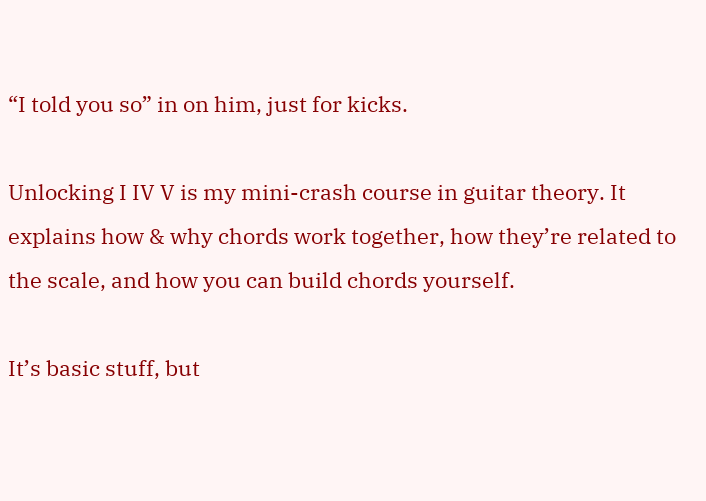“I told you so” in on him, just for kicks.

Unlocking I IV V is my mini-crash course in guitar theory. It explains how & why chords work together, how they’re related to the scale, and how you can build chords yourself.

It’s basic stuff, but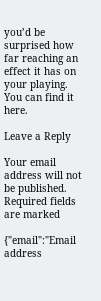you’d be surprised how far reaching an effect it has on your playing. You can find it here.

Leave a Reply

Your email address will not be published. Required fields are marked

{"email":"Email address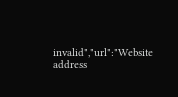invalid","url":"Website address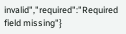invalid","required":"Required field missing"}